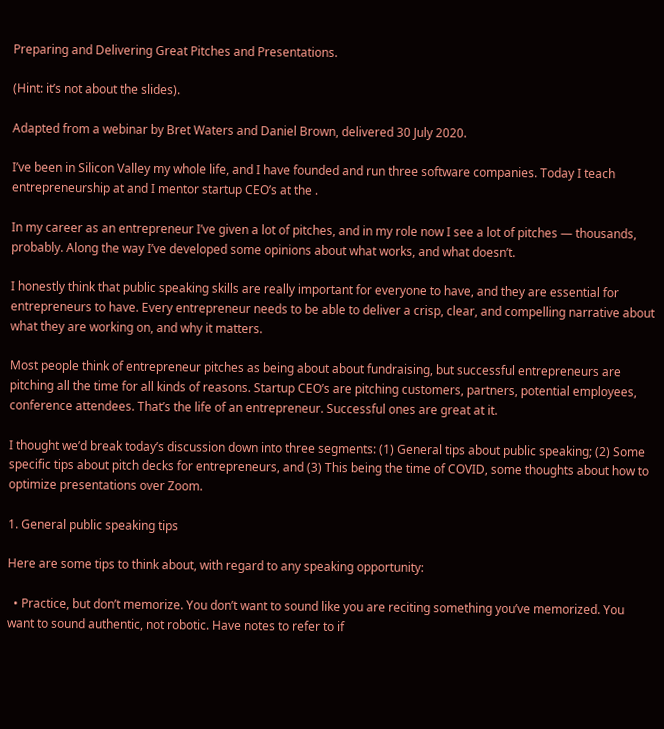Preparing and Delivering Great Pitches and Presentations.

(Hint: it’s not about the slides).

Adapted from a webinar by Bret Waters and Daniel Brown, delivered 30 July 2020.

I’ve been in Silicon Valley my whole life, and I have founded and run three software companies. Today I teach entrepreneurship at and I mentor startup CEO’s at the .

In my career as an entrepreneur I’ve given a lot of pitches, and in my role now I see a lot of pitches — thousands, probably. Along the way I’ve developed some opinions about what works, and what doesn’t.

I honestly think that public speaking skills are really important for everyone to have, and they are essential for entrepreneurs to have. Every entrepreneur needs to be able to deliver a crisp, clear, and compelling narrative about what they are working on, and why it matters.

Most people think of entrepreneur pitches as being about about fundraising, but successful entrepreneurs are pitching all the time for all kinds of reasons. Startup CEO’s are pitching customers, partners, potential employees, conference attendees. That’s the life of an entrepreneur. Successful ones are great at it.

I thought we’d break today’s discussion down into three segments: (1) General tips about public speaking; (2) Some specific tips about pitch decks for entrepreneurs, and (3) This being the time of COVID, some thoughts about how to optimize presentations over Zoom.

1. General public speaking tips

Here are some tips to think about, with regard to any speaking opportunity:

  • Practice, but don’t memorize. You don’t want to sound like you are reciting something you’ve memorized. You want to sound authentic, not robotic. Have notes to refer to if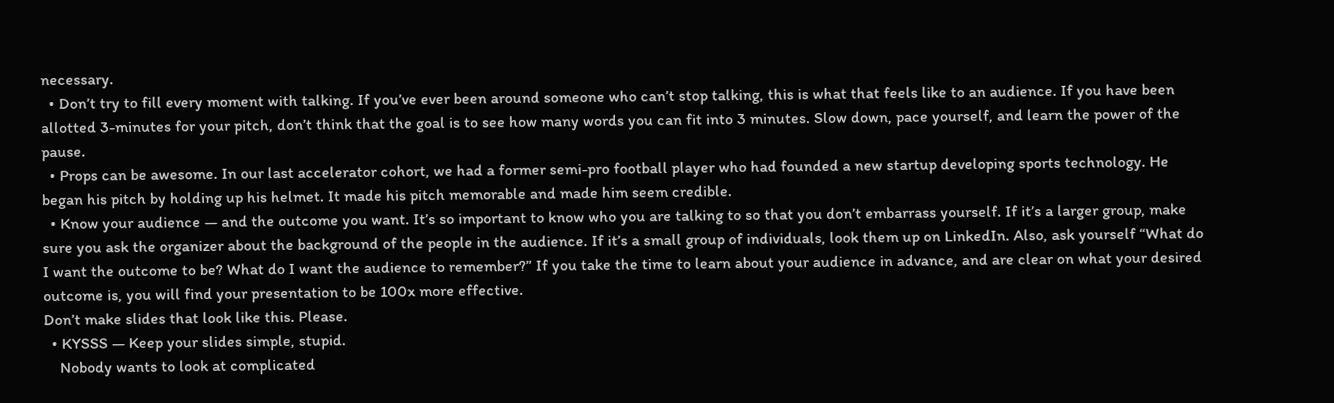necessary.
  • Don’t try to fill every moment with talking. If you’ve ever been around someone who can’t stop talking, this is what that feels like to an audience. If you have been allotted 3-minutes for your pitch, don’t think that the goal is to see how many words you can fit into 3 minutes. Slow down, pace yourself, and learn the power of the pause.
  • Props can be awesome. In our last accelerator cohort, we had a former semi-pro football player who had founded a new startup developing sports technology. He began his pitch by holding up his helmet. It made his pitch memorable and made him seem credible.
  • Know your audience — and the outcome you want. It’s so important to know who you are talking to so that you don’t embarrass yourself. If it’s a larger group, make sure you ask the organizer about the background of the people in the audience. If it’s a small group of individuals, look them up on LinkedIn. Also, ask yourself “What do I want the outcome to be? What do I want the audience to remember?” If you take the time to learn about your audience in advance, and are clear on what your desired outcome is, you will find your presentation to be 100x more effective.
Don’t make slides that look like this. Please.
  • KYSSS — Keep your slides simple, stupid.
    Nobody wants to look at complicated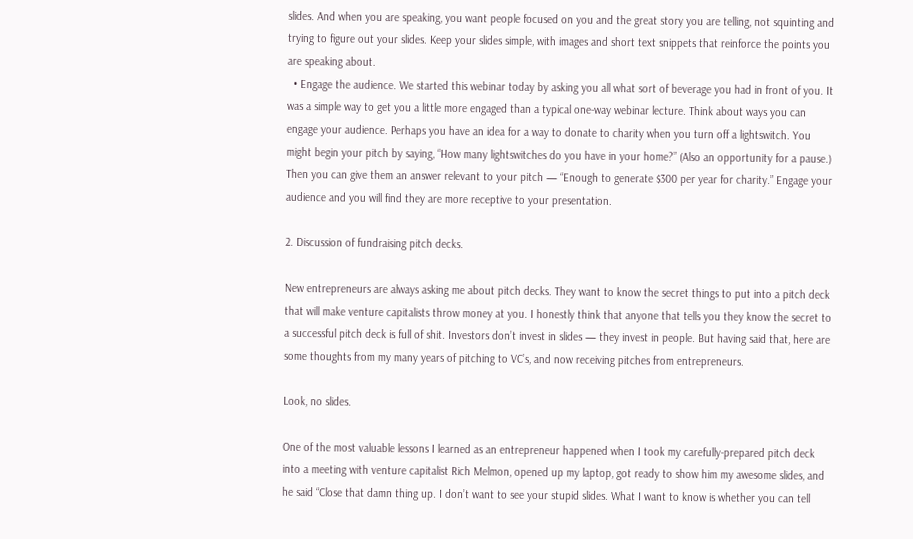slides. And when you are speaking, you want people focused on you and the great story you are telling, not squinting and trying to figure out your slides. Keep your slides simple, with images and short text snippets that reinforce the points you are speaking about.
  • Engage the audience. We started this webinar today by asking you all what sort of beverage you had in front of you. It was a simple way to get you a little more engaged than a typical one-way webinar lecture. Think about ways you can engage your audience. Perhaps you have an idea for a way to donate to charity when you turn off a lightswitch. You might begin your pitch by saying, “How many lightswitches do you have in your home?” (Also an opportunity for a pause.) Then you can give them an answer relevant to your pitch — “Enough to generate $300 per year for charity.” Engage your audience and you will find they are more receptive to your presentation.

2. Discussion of fundraising pitch decks.

New entrepreneurs are always asking me about pitch decks. They want to know the secret things to put into a pitch deck that will make venture capitalists throw money at you. I honestly think that anyone that tells you they know the secret to a successful pitch deck is full of shit. Investors don’t invest in slides — they invest in people. But having said that, here are some thoughts from my many years of pitching to VC’s, and now receiving pitches from entrepreneurs.

Look, no slides.

One of the most valuable lessons I learned as an entrepreneur happened when I took my carefully-prepared pitch deck into a meeting with venture capitalist Rich Melmon, opened up my laptop, got ready to show him my awesome slides, and he said “Close that damn thing up. I don’t want to see your stupid slides. What I want to know is whether you can tell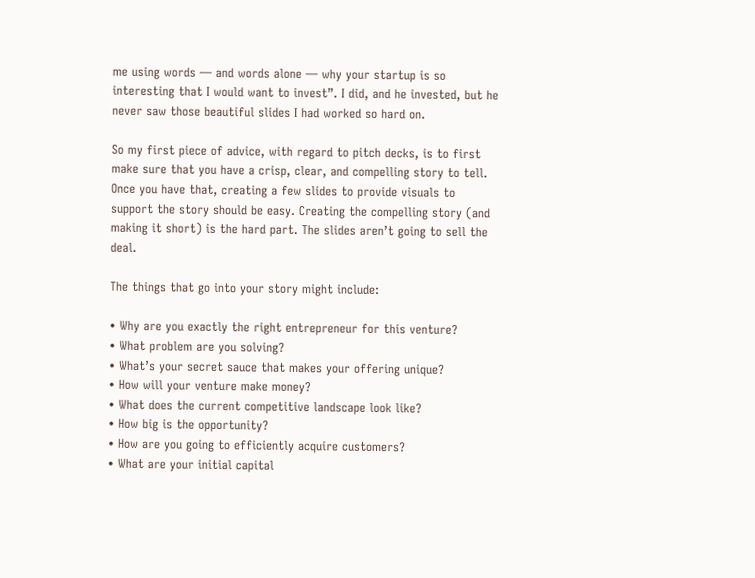me using words — and words alone — why your startup is so interesting that I would want to invest”. I did, and he invested, but he never saw those beautiful slides I had worked so hard on.

So my first piece of advice, with regard to pitch decks, is to first make sure that you have a crisp, clear, and compelling story to tell. Once you have that, creating a few slides to provide visuals to support the story should be easy. Creating the compelling story (and making it short) is the hard part. The slides aren’t going to sell the deal.

The things that go into your story might include:

• Why are you exactly the right entrepreneur for this venture?
• What problem are you solving?
• What’s your secret sauce that makes your offering unique?
• How will your venture make money?
• What does the current competitive landscape look like?
• How big is the opportunity?
• How are you going to efficiently acquire customers?
• What are your initial capital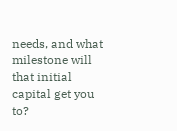needs, and what milestone will that initial capital get you to?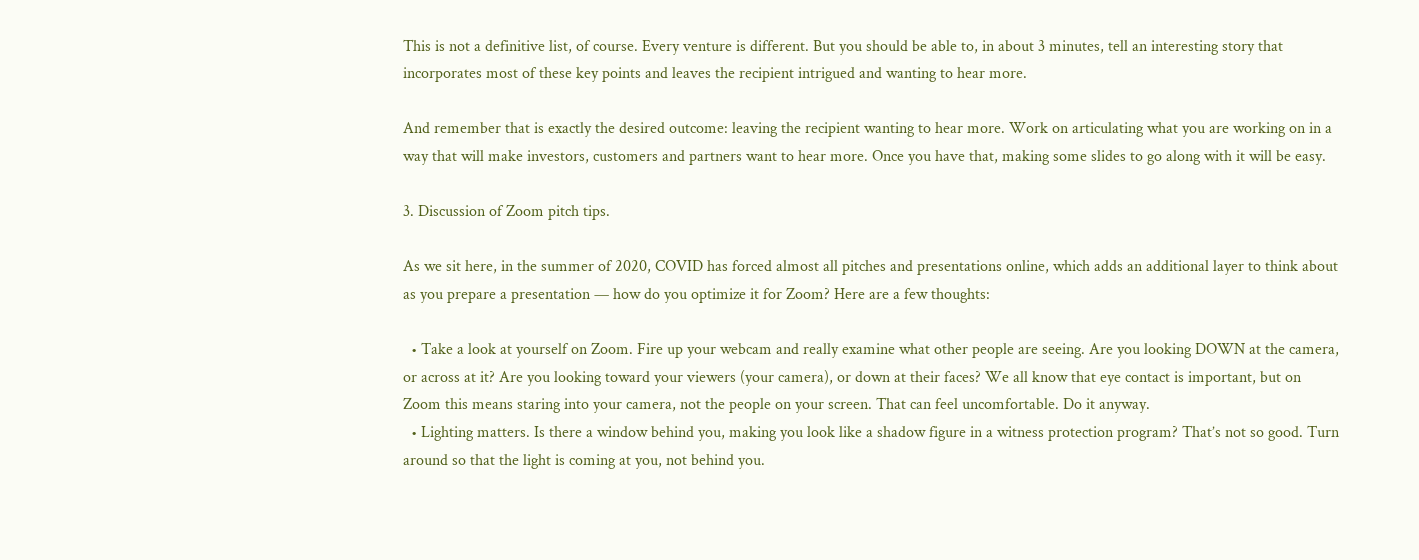This is not a definitive list, of course. Every venture is different. But you should be able to, in about 3 minutes, tell an interesting story that incorporates most of these key points and leaves the recipient intrigued and wanting to hear more.

And remember that is exactly the desired outcome: leaving the recipient wanting to hear more. Work on articulating what you are working on in a way that will make investors, customers and partners want to hear more. Once you have that, making some slides to go along with it will be easy.

3. Discussion of Zoom pitch tips.

As we sit here, in the summer of 2020, COVID has forced almost all pitches and presentations online, which adds an additional layer to think about as you prepare a presentation — how do you optimize it for Zoom? Here are a few thoughts:

  • Take a look at yourself on Zoom. Fire up your webcam and really examine what other people are seeing. Are you looking DOWN at the camera, or across at it? Are you looking toward your viewers (your camera), or down at their faces? We all know that eye contact is important, but on Zoom this means staring into your camera, not the people on your screen. That can feel uncomfortable. Do it anyway.
  • Lighting matters. Is there a window behind you, making you look like a shadow figure in a witness protection program? That’s not so good. Turn around so that the light is coming at you, not behind you.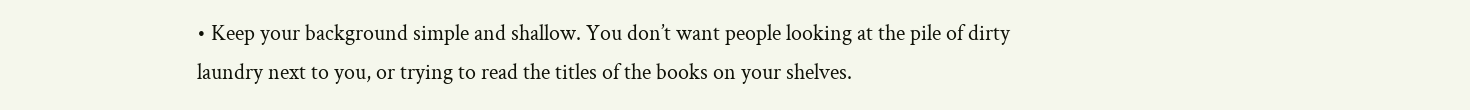• Keep your background simple and shallow. You don’t want people looking at the pile of dirty laundry next to you, or trying to read the titles of the books on your shelves.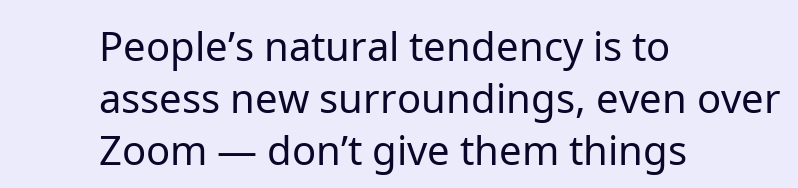People’s natural tendency is to assess new surroundings, even over Zoom — don’t give them things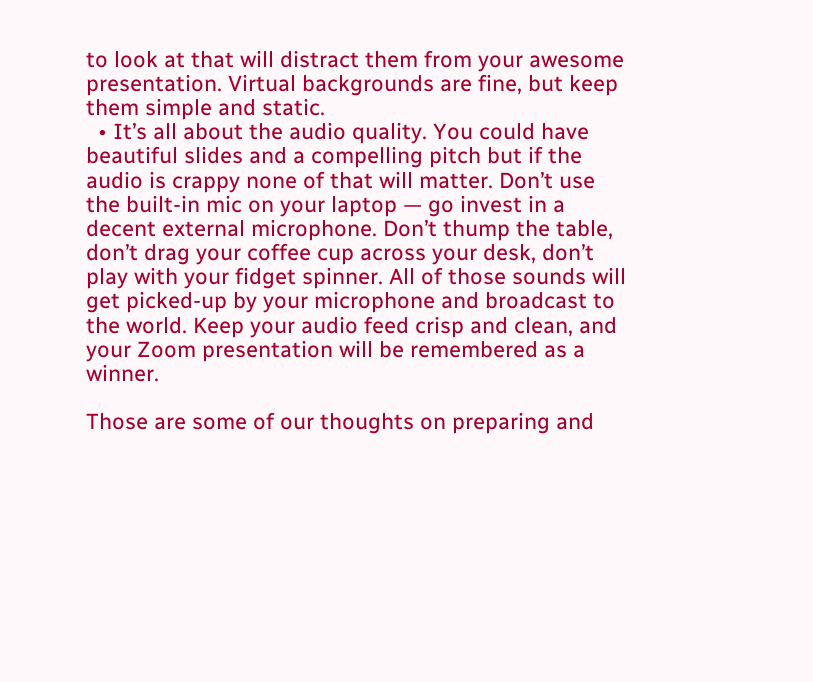to look at that will distract them from your awesome presentation. Virtual backgrounds are fine, but keep them simple and static.
  • It’s all about the audio quality. You could have beautiful slides and a compelling pitch but if the audio is crappy none of that will matter. Don’t use the built-in mic on your laptop — go invest in a decent external microphone. Don’t thump the table, don’t drag your coffee cup across your desk, don’t play with your fidget spinner. All of those sounds will get picked-up by your microphone and broadcast to the world. Keep your audio feed crisp and clean, and your Zoom presentation will be remembered as a winner.

Those are some of our thoughts on preparing and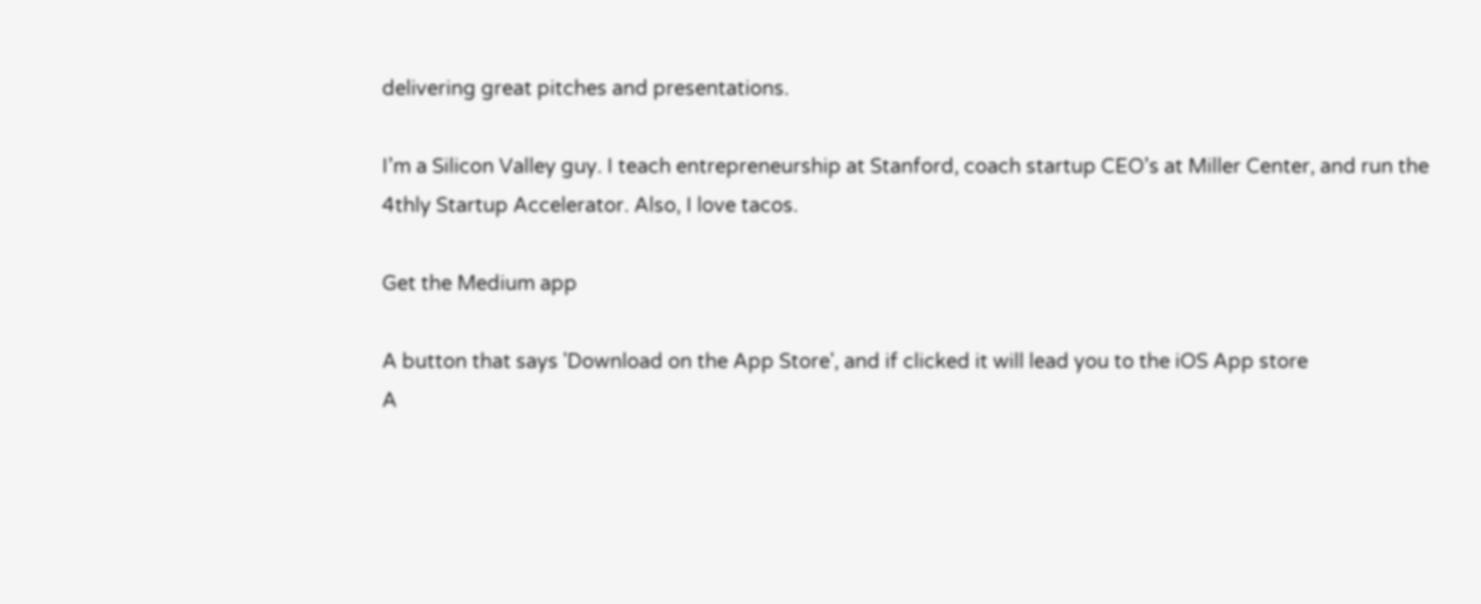delivering great pitches and presentations.

I’m a Silicon Valley guy. I teach entrepreneurship at Stanford, coach startup CEO’s at Miller Center, and run the 4thly Startup Accelerator. Also, I love tacos.

Get the Medium app

A button that says 'Download on the App Store', and if clicked it will lead you to the iOS App store
A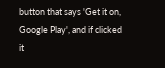button that says 'Get it on, Google Play', and if clicked it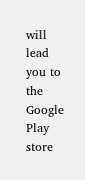will lead you to the Google Play store